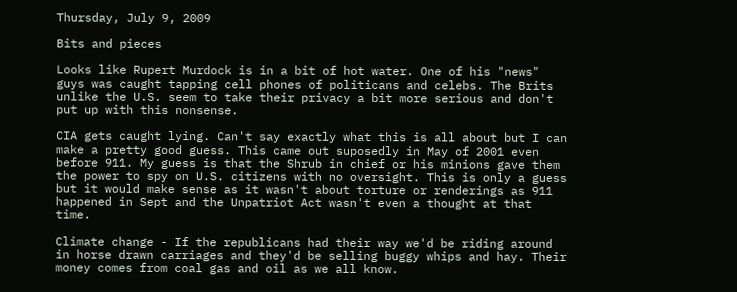Thursday, July 9, 2009

Bits and pieces

Looks like Rupert Murdock is in a bit of hot water. One of his "news" guys was caught tapping cell phones of politicans and celebs. The Brits unlike the U.S. seem to take their privacy a bit more serious and don't put up with this nonsense.

CIA gets caught lying. Can't say exactly what this is all about but I can make a pretty good guess. This came out suposedly in May of 2001 even before 911. My guess is that the Shrub in chief or his minions gave them the power to spy on U.S. citizens with no oversight. This is only a guess but it would make sense as it wasn't about torture or renderings as 911 happened in Sept and the Unpatriot Act wasn't even a thought at that time.

Climate change - If the republicans had their way we'd be riding around in horse drawn carriages and they'd be selling buggy whips and hay. Their money comes from coal gas and oil as we all know.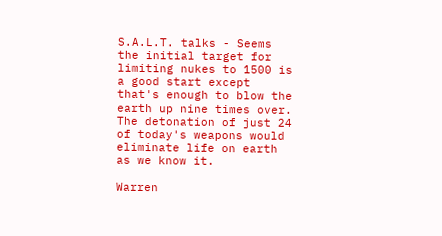S.A.L.T. talks - Seems the initial target for limiting nukes to 1500 is a good start except that's enough to blow the earth up nine times over. The detonation of just 24 of today's weapons would eliminate life on earth as we know it.

Warren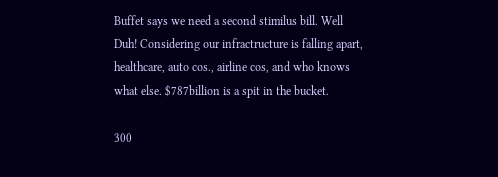Buffet says we need a second stimilus bill. Well Duh! Considering our infractructure is falling apart, healthcare, auto cos., airline cos, and who knows what else. $787billion is a spit in the bucket.

300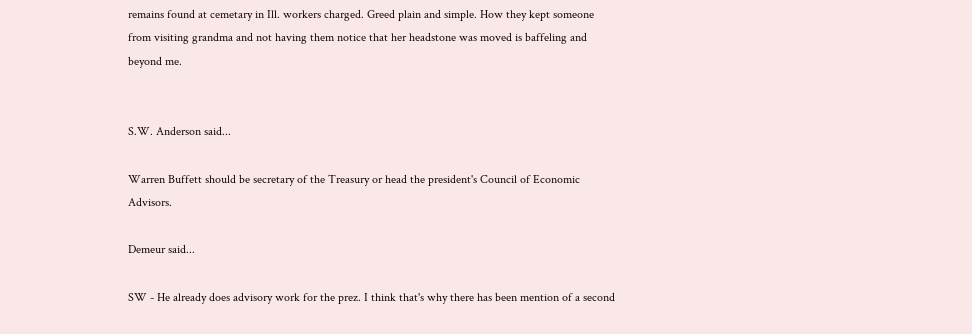remains found at cemetary in Ill. workers charged. Greed plain and simple. How they kept someone from visiting grandma and not having them notice that her headstone was moved is baffeling and beyond me.


S.W. Anderson said...

Warren Buffett should be secretary of the Treasury or head the president's Council of Economic Advisors.

Demeur said...

SW - He already does advisory work for the prez. I think that's why there has been mention of a second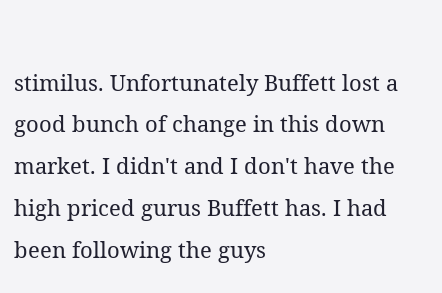stimilus. Unfortunately Buffett lost a good bunch of change in this down market. I didn't and I don't have the high priced gurus Buffett has. I had been following the guys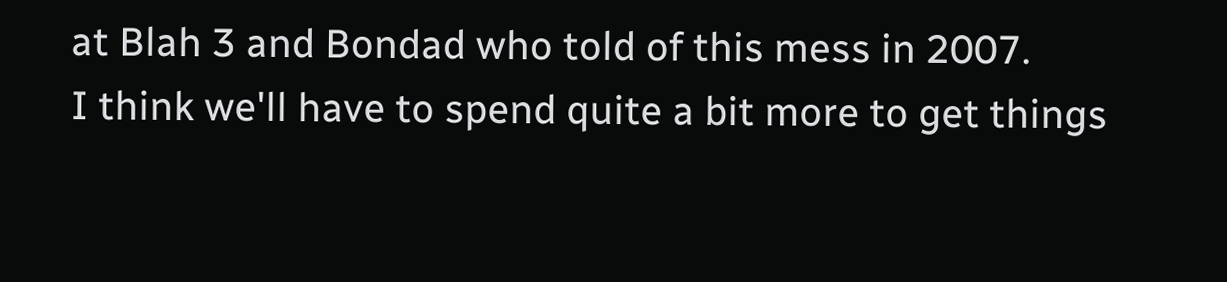at Blah 3 and Bondad who told of this mess in 2007.
I think we'll have to spend quite a bit more to get things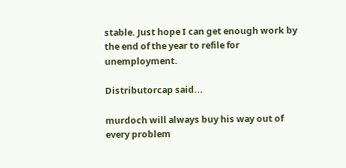stable. Just hope I can get enough work by the end of the year to refile for unemployment.

Distributorcap said...

murdoch will always buy his way out of every problem